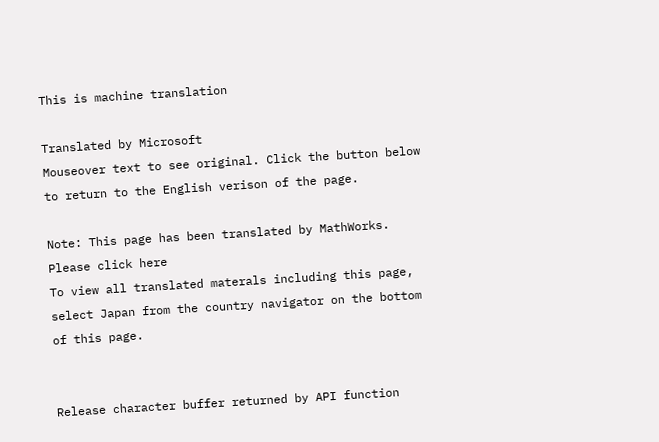This is machine translation

Translated by Microsoft
Mouseover text to see original. Click the button below to return to the English verison of the page.

Note: This page has been translated by MathWorks. Please click here
To view all translated materals including this page, select Japan from the country navigator on the bottom of this page.


Release character buffer returned by API function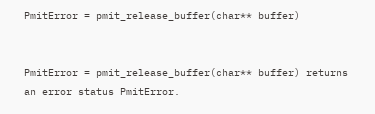PmitError = pmit_release_buffer(char** buffer)


PmitError = pmit_release_buffer(char** buffer) returns an error status PmitError.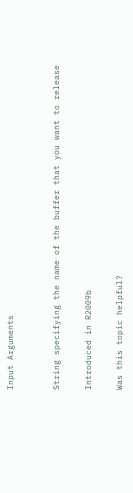Input Arguments


String specifying the name of the buffer that you want to release

Introduced in R2009b

Was this topic helpful?